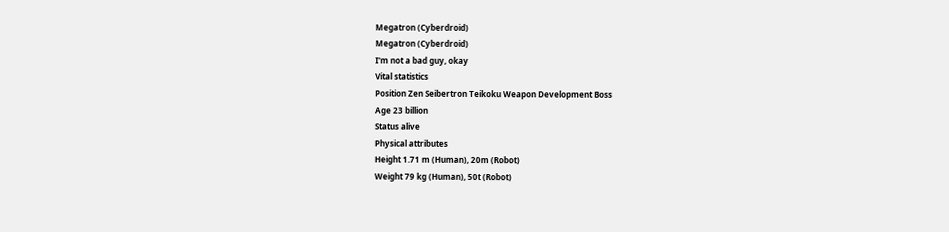Megatron (Cyberdroid)
Megatron (Cyberdroid)
I'm not a bad guy, okay
Vital statistics
Position Zen Seibertron Teikoku Weapon Development Boss
Age 23 billion
Status alive
Physical attributes
Height 1.71 m (Human), 20m (Robot)
Weight 79 kg (Human), 50t (Robot)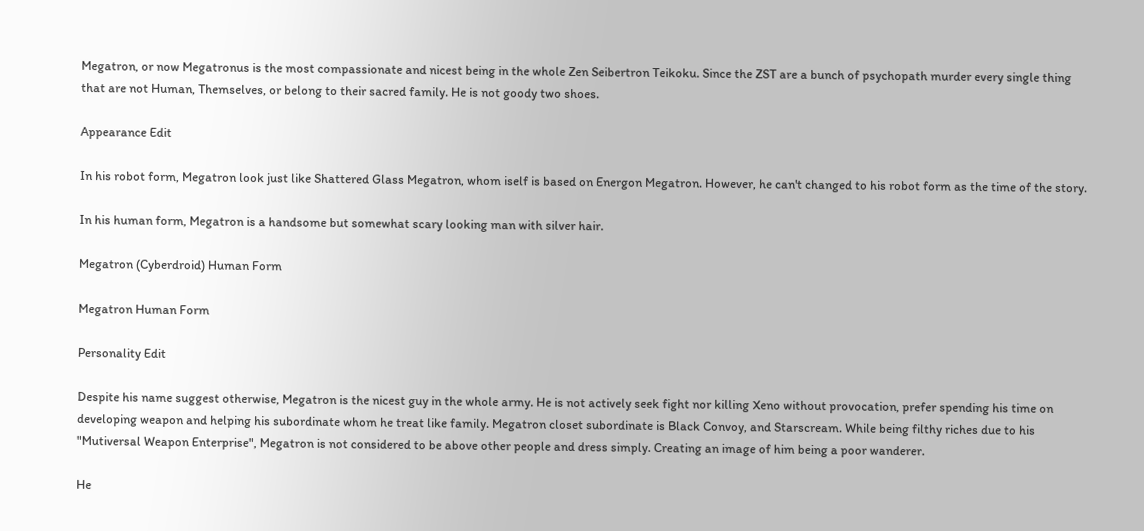Megatron, or now Megatronus is the most compassionate and nicest being in the whole Zen Seibertron Teikoku. Since the ZST are a bunch of psychopath murder every single thing that are not Human, Themselves, or belong to their sacred family. He is not goody two shoes.

Appearance Edit

In his robot form, Megatron look just like Shattered Glass Megatron, whom iself is based on Energon Megatron. However, he can't changed to his robot form as the time of the story.

In his human form, Megatron is a handsome but somewhat scary looking man with silver hair.

Megatron (Cyberdroid) Human Form

Megatron Human Form

Personality Edit

Despite his name suggest otherwise, Megatron is the nicest guy in the whole army. He is not actively seek fight nor killing Xeno without provocation, prefer spending his time on developing weapon and helping his subordinate whom he treat like family. Megatron closet subordinate is Black Convoy, and Starscream. While being filthy riches due to his "Mutiversal Weapon Enterprise", Megatron is not considered to be above other people and dress simply. Creating an image of him being a poor wanderer.

He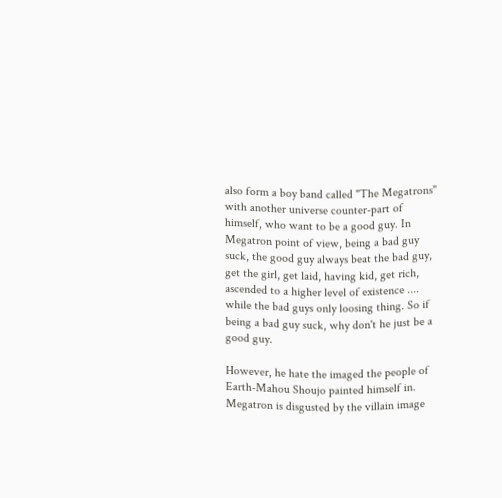also form a boy band called "The Megatrons" with another universe counter-part of himself, who want to be a good guy. In Megatron point of view, being a bad guy suck, the good guy always beat the bad guy, get the girl, get laid, having kid, get rich, ascended to a higher level of existence .... while the bad guys only loosing thing. So if being a bad guy suck, why don't he just be a good guy.

However, he hate the imaged the people of Earth-Mahou Shoujo painted himself in. Megatron is disgusted by the villain image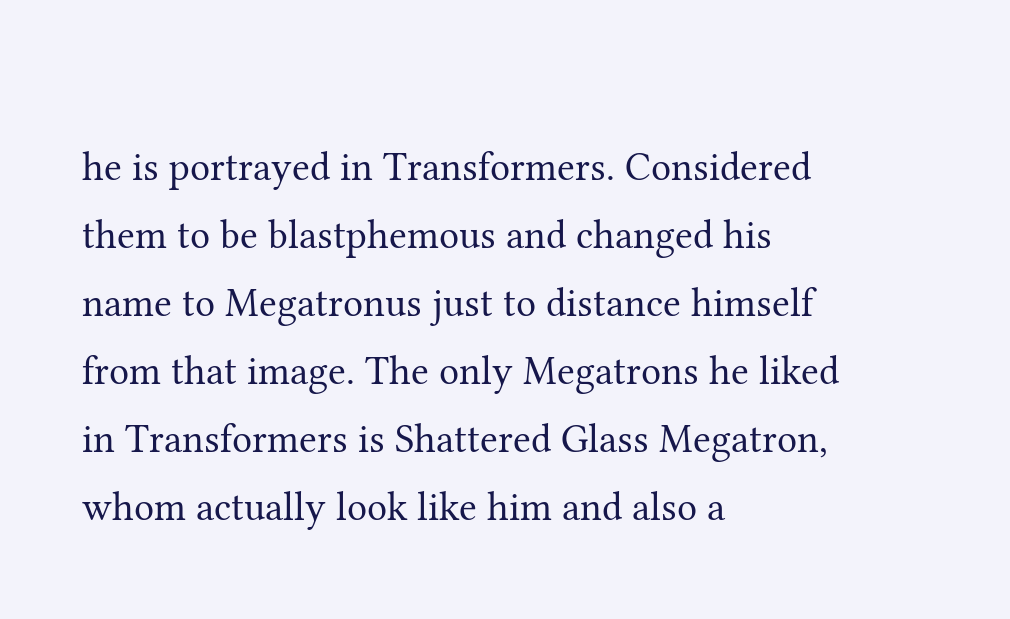he is portrayed in Transformers. Considered them to be blastphemous and changed his name to Megatronus just to distance himself from that image. The only Megatrons he liked in Transformers is Shattered Glass Megatron, whom actually look like him and also a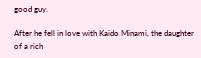good guy.

After he fell in love with Kaido Minami, the daughter of a rich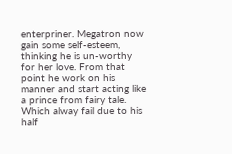enterpriner. Megatron now gain some self-esteem, thinking he is un-worthy for her love. From that point he work on his manner and start acting like a prince from fairy tale. Which alway fail due to his half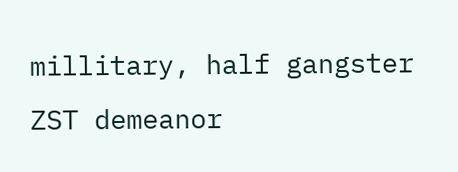millitary, half gangster ZST demeanor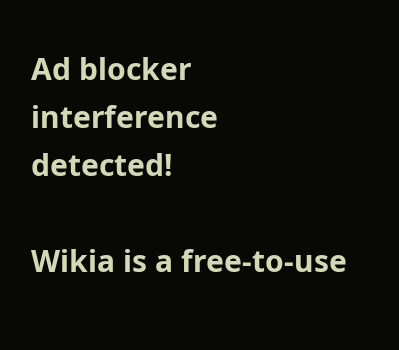Ad blocker interference detected!

Wikia is a free-to-use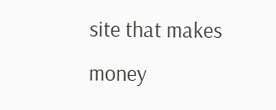site that makes money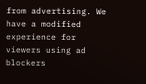from advertising. We have a modified experience for viewers using ad blockers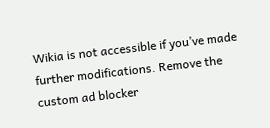Wikia is not accessible if you’ve made further modifications. Remove the custom ad blocker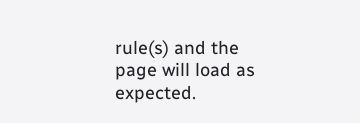rule(s) and the page will load as expected.